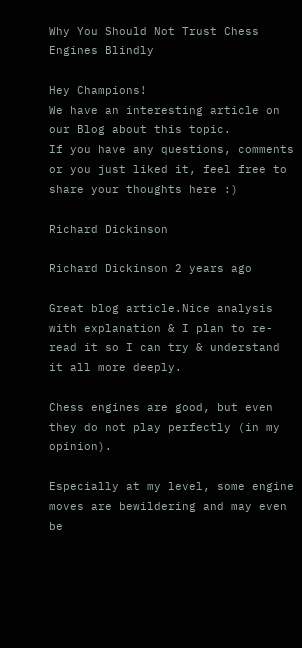Why You Should Not Trust Chess Engines Blindly

Hey Champions!
We have an interesting article on our Blog about this topic.
If you have any questions, comments or you just liked it, feel free to share your thoughts here :)

Richard Dickinson

Richard Dickinson 2 years ago

Great blog article.Nice analysis with explanation & I plan to re-read it so I can try & understand it all more deeply.

Chess engines are good, but even they do not play perfectly (in my opinion).

Especially at my level, some engine moves are bewildering and may even be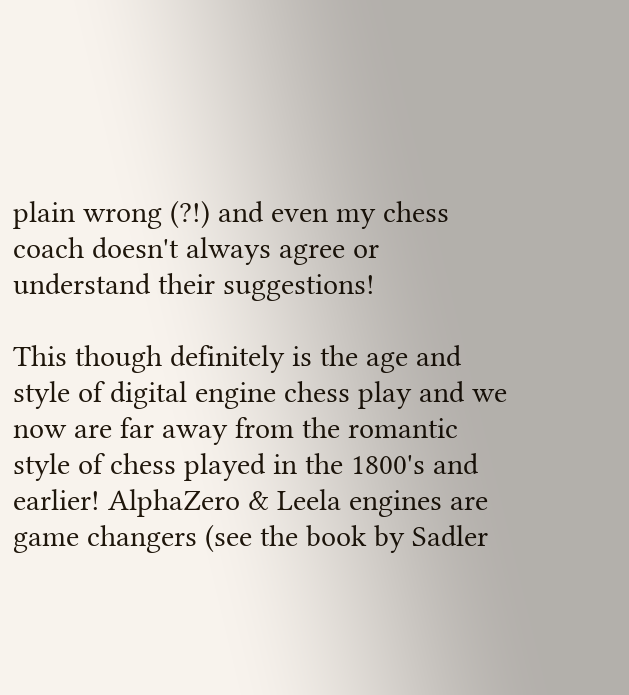plain wrong (?!) and even my chess coach doesn't always agree or understand their suggestions!

This though definitely is the age and style of digital engine chess play and we now are far away from the romantic style of chess played in the 1800's and earlier! AlphaZero & Leela engines are game changers (see the book by Sadler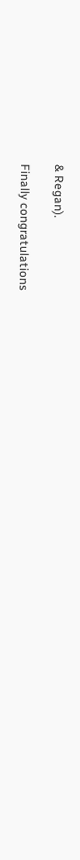& Regan).

Finally congratulations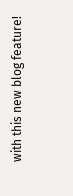with this new blog feature!